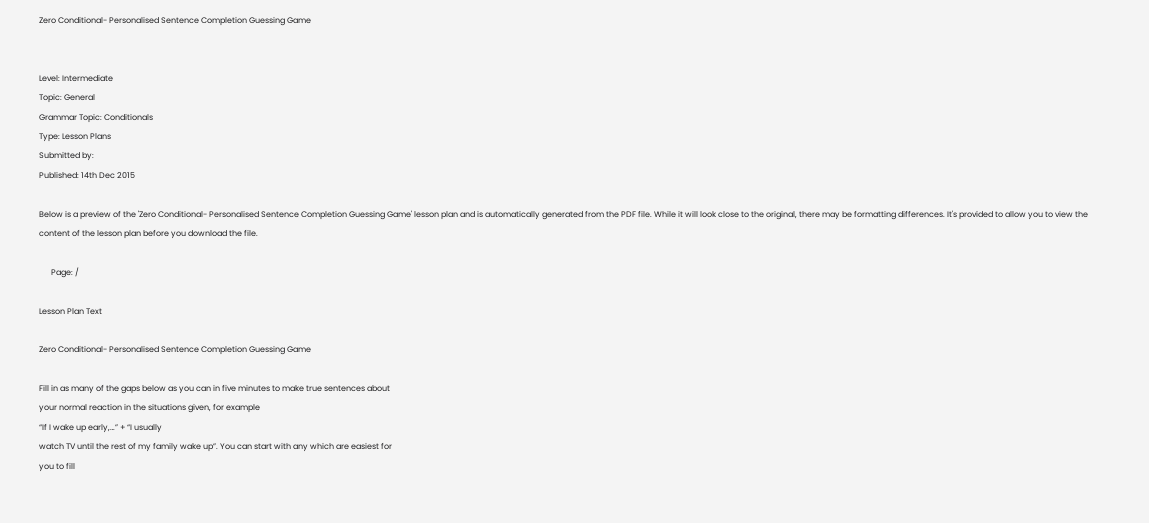Zero Conditional- Personalised Sentence Completion Guessing Game


Level: Intermediate
Topic: General
Grammar Topic: Conditionals
Type: Lesson Plans
Submitted by:
Published: 14th Dec 2015

Below is a preview of the 'Zero Conditional- Personalised Sentence Completion Guessing Game' lesson plan and is automatically generated from the PDF file. While it will look close to the original, there may be formatting differences. It's provided to allow you to view the content of the lesson plan before you download the file.

      Page: /

Lesson Plan Text

Zero Conditional- Personalised Sentence Completion Guessing Game

Fill in as many of the gaps below as you can in five minutes to make true sentences about
your normal reaction in the situations given, for example
“If I wake up early,…” + “I usually
watch TV until the rest of my family wake up”. You can start with any which are easiest for
you to fill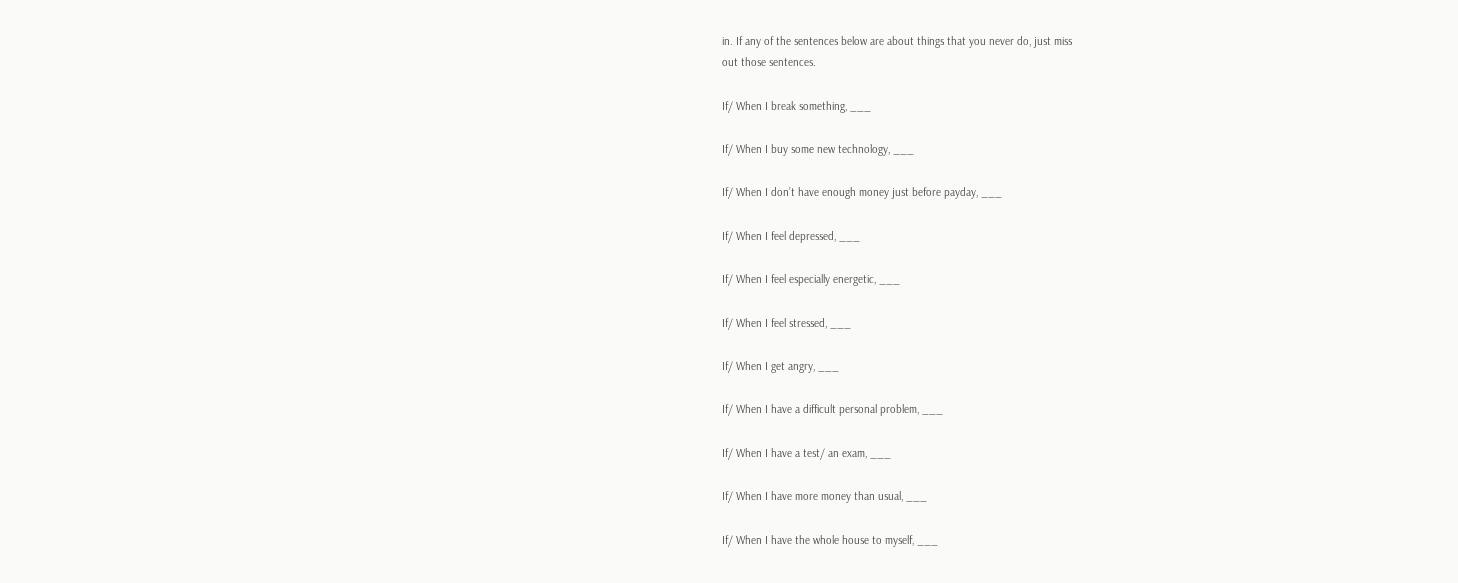in. If any of the sentences below are about things that you never do, just miss
out those sentences.

If/ When I break something, ___

If/ When I buy some new technology, ___

If/ When I don’t have enough money just before payday, ___

If/ When I feel depressed, ___

If/ When I feel especially energetic, ___

If/ When I feel stressed, ___

If/ When I get angry, ___

If/ When I have a difficult personal problem, ___

If/ When I have a test/ an exam, ___

If/ When I have more money than usual, ___

If/ When I have the whole house to myself, ___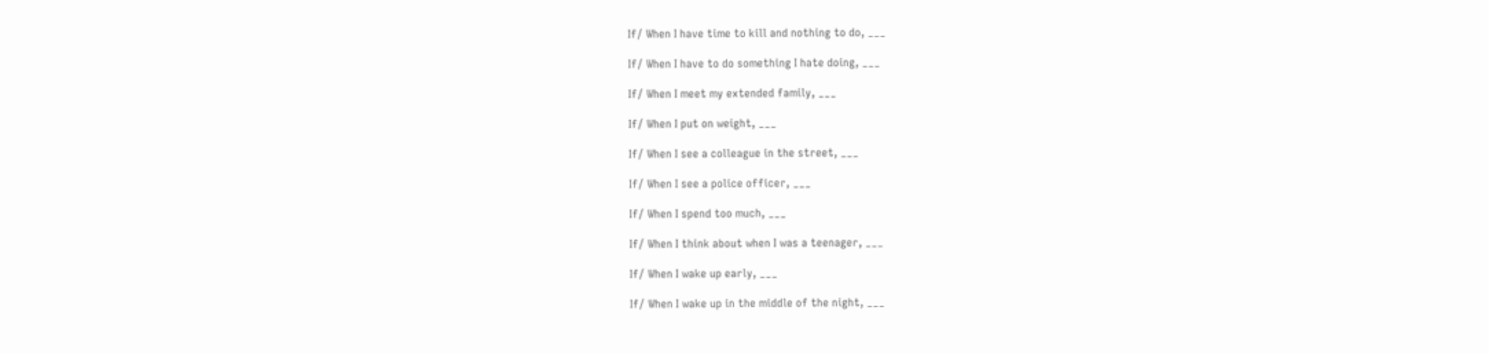If/ When I have time to kill and nothing to do, ___

If/ When I have to do something I hate doing, ___

If/ When I meet my extended family, ___

If/ When I put on weight, ___

If/ When I see a colleague in the street, ___

If/ When I see a police officer, ___

If/ When I spend too much, ___

If/ When I think about when I was a teenager, ___

If/ When I wake up early, ___

If/ When I wake up in the middle of the night, ___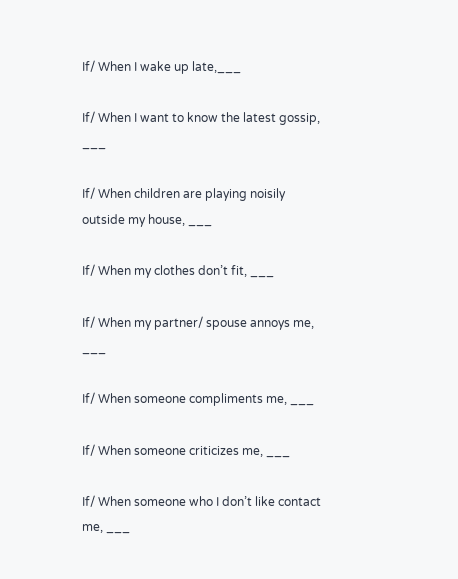If/ When I wake up late,___

If/ When I want to know the latest gossip, ___

If/ When children are playing noisily outside my house, ___

If/ When my clothes don’t fit, ___

If/ When my partner/ spouse annoys me, ___

If/ When someone compliments me, ___

If/ When someone criticizes me, ___

If/ When someone who I don’t like contact me, ___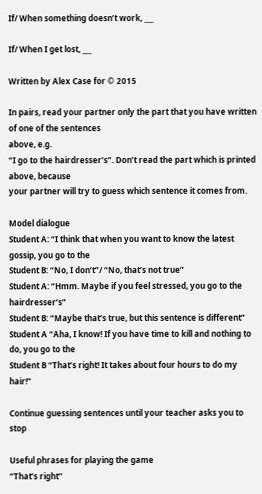If/ When something doesn’t work, ___

If/ When I get lost, ___

Written by Alex Case for © 2015

In pairs, read your partner only the part that you have written of one of the sentences
above, e.g.
“I go to the hairdresser’s”. Don’t read the part which is printed above, because
your partner will try to guess which sentence it comes from.

Model dialogue
Student A: “I think that when you want to know the latest gossip, you go to the
Student B: “No, I don’t”/ “No, that’s not true”
Student A: “Hmm. Maybe if you feel stressed, you go to the hairdresser’s”
Student B: “Maybe that’s true, but this sentence is different”
Student A “Aha, I know! If you have time to kill and nothing to do, you go to the
Student B “That’s right! It takes about four hours to do my hair!”

Continue guessing sentences until your teacher asks you to stop

Useful phrases for playing the game
“That’s right”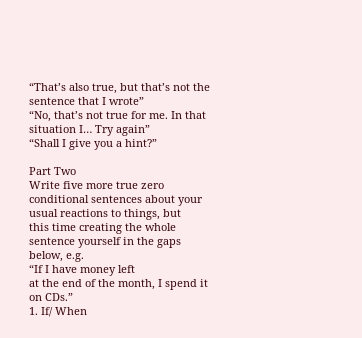“That’s also true, but that’s not the sentence that I wrote”
“No, that’s not true for me. In that situation I… Try again”
“Shall I give you a hint?”

Part Two
Write five more true zero conditional sentences about your usual reactions to things, but
this time creating the whole sentence yourself in the gaps below, e.g.
“If I have money left
at the end of the month, I spend it on CDs.”
1. If/ When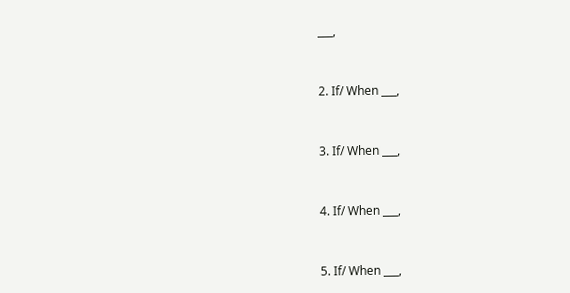___,


2. If/ When ___,


3. If/ When ___,


4. If/ When ___,


5. If/ When ___,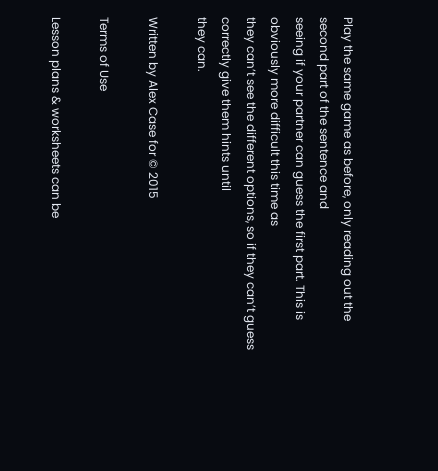Play the same game as before, only reading out the second part of the sentence and
seeing if your partner can guess the first part. This is obviously more difficult this time as
they can’t see the different options, so if they can’t guess correctly give them hints until
they can.

Written by Alex Case for © 2015

Terms of Use

Lesson plans & worksheets can be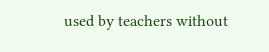used by teachers without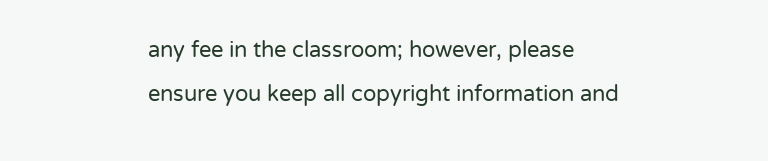any fee in the classroom; however, please ensure you keep all copyright information and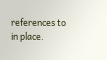references to in place.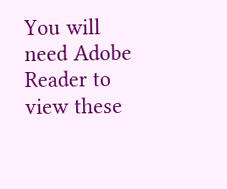You will need Adobe Reader to view these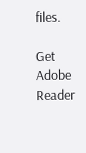files.

Get Adobe Reader